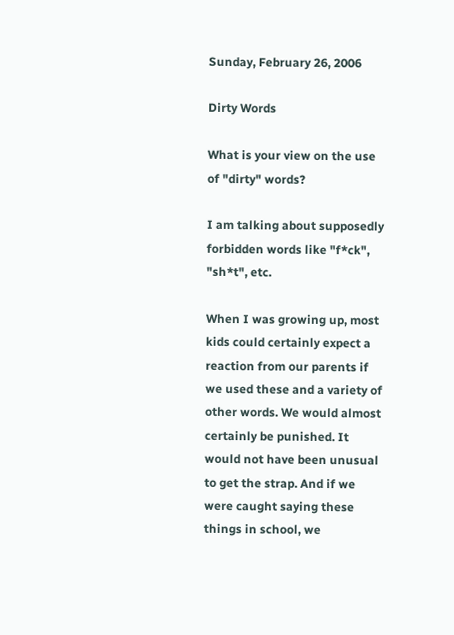Sunday, February 26, 2006

Dirty Words

What is your view on the use of "dirty" words?

I am talking about supposedly forbidden words like "f*ck", "sh*t", etc.

When I was growing up, most kids could certainly expect a reaction from our parents if we used these and a variety of other words. We would almost certainly be punished. It would not have been unusual to get the strap. And if we were caught saying these things in school, we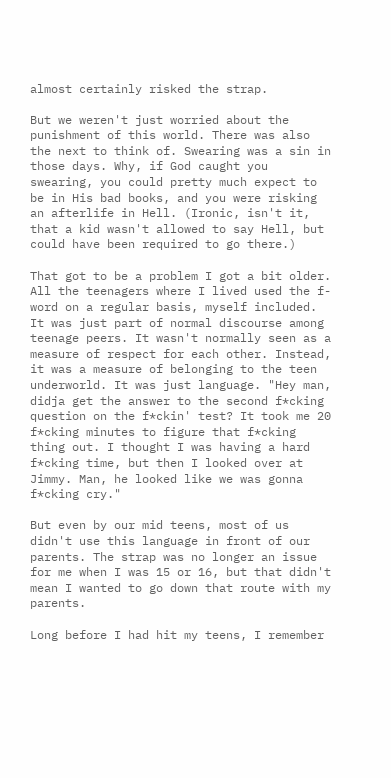almost certainly risked the strap.

But we weren't just worried about the punishment of this world. There was also the next to think of. Swearing was a sin in those days. Why, if God caught you swearing, you could pretty much expect to be in His bad books, and you were risking an afterlife in Hell. (Ironic, isn't it, that a kid wasn't allowed to say Hell, but could have been required to go there.)

That got to be a problem I got a bit older. All the teenagers where I lived used the f-word on a regular basis, myself included. It was just part of normal discourse among teenage peers. It wasn't normally seen as a measure of respect for each other. Instead, it was a measure of belonging to the teen underworld. It was just language. "Hey man, didja get the answer to the second f*cking question on the f*ckin' test? It took me 20 f*cking minutes to figure that f*cking thing out. I thought I was having a hard f*cking time, but then I looked over at Jimmy. Man, he looked like we was gonna f*cking cry."

But even by our mid teens, most of us didn't use this language in front of our parents. The strap was no longer an issue for me when I was 15 or 16, but that didn't mean I wanted to go down that route with my parents.

Long before I had hit my teens, I remember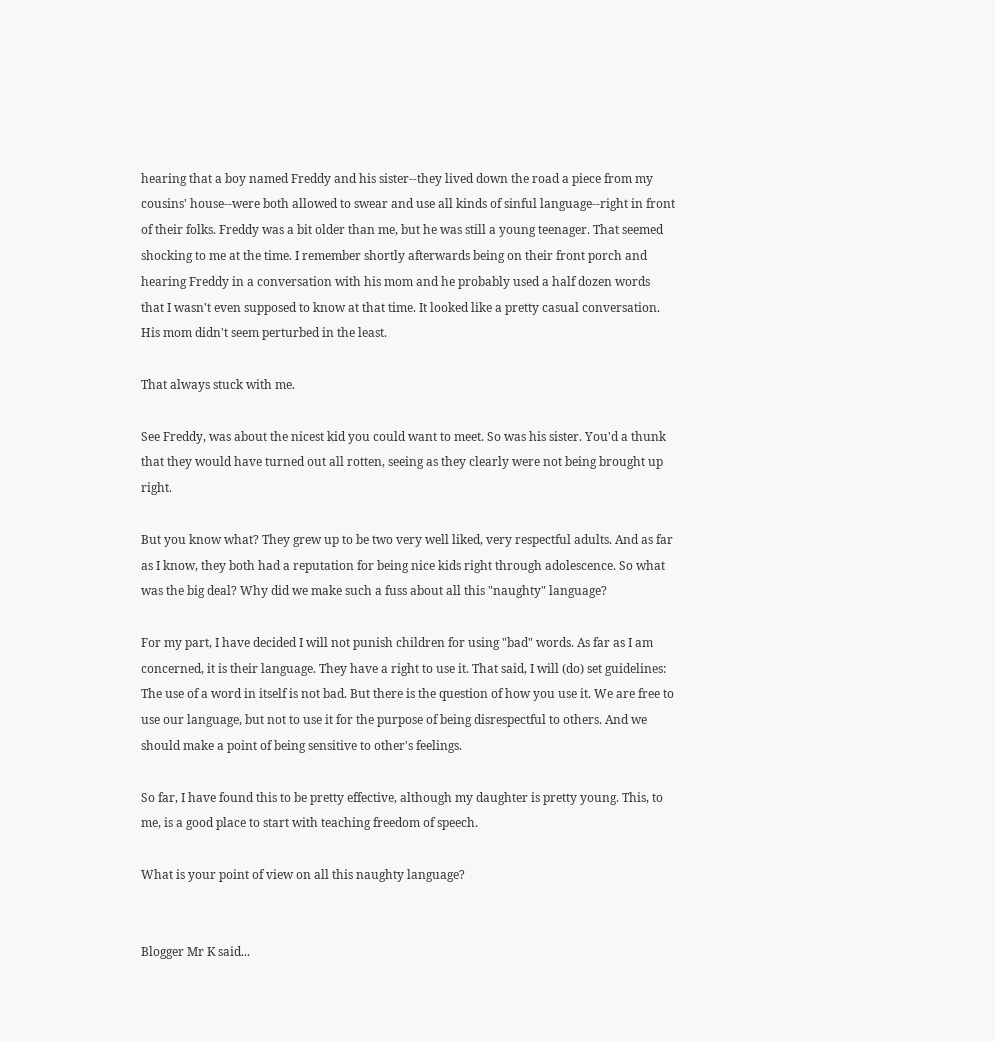hearing that a boy named Freddy and his sister--they lived down the road a piece from my cousins' house--were both allowed to swear and use all kinds of sinful language--right in front of their folks. Freddy was a bit older than me, but he was still a young teenager. That seemed shocking to me at the time. I remember shortly afterwards being on their front porch and hearing Freddy in a conversation with his mom and he probably used a half dozen words that I wasn't even supposed to know at that time. It looked like a pretty casual conversation. His mom didn't seem perturbed in the least.

That always stuck with me.

See Freddy, was about the nicest kid you could want to meet. So was his sister. You'd a thunk that they would have turned out all rotten, seeing as they clearly were not being brought up right.

But you know what? They grew up to be two very well liked, very respectful adults. And as far as I know, they both had a reputation for being nice kids right through adolescence. So what was the big deal? Why did we make such a fuss about all this "naughty" language?

For my part, I have decided I will not punish children for using "bad" words. As far as I am concerned, it is their language. They have a right to use it. That said, I will (do) set guidelines: The use of a word in itself is not bad. But there is the question of how you use it. We are free to use our language, but not to use it for the purpose of being disrespectful to others. And we should make a point of being sensitive to other's feelings.

So far, I have found this to be pretty effective, although my daughter is pretty young. This, to me, is a good place to start with teaching freedom of speech.

What is your point of view on all this naughty language?


Blogger Mr K said...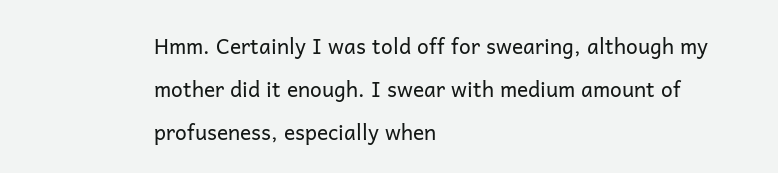Hmm. Certainly I was told off for swearing, although my mother did it enough. I swear with medium amount of profuseness, especially when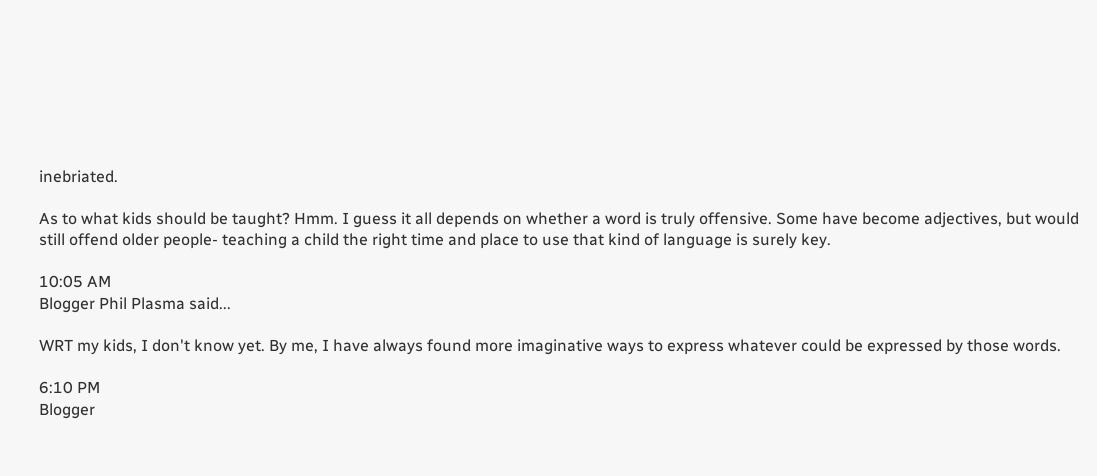inebriated.

As to what kids should be taught? Hmm. I guess it all depends on whether a word is truly offensive. Some have become adjectives, but would still offend older people- teaching a child the right time and place to use that kind of language is surely key.

10:05 AM
Blogger Phil Plasma said...

WRT my kids, I don't know yet. By me, I have always found more imaginative ways to express whatever could be expressed by those words.

6:10 PM
Blogger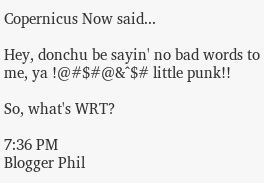Copernicus Now said...

Hey, donchu be sayin' no bad words to me, ya !@#$#@&^$# little punk!!

So, what's WRT?

7:36 PM
Blogger Phil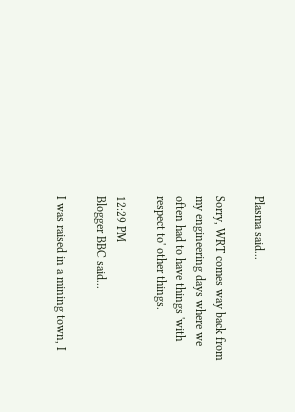Plasma said...

Sorry, WRT comes way back from my engineering days where we often had to have things 'with respect to' other things.

12:29 PM
Blogger BBC said...

I was raised in a mining town, I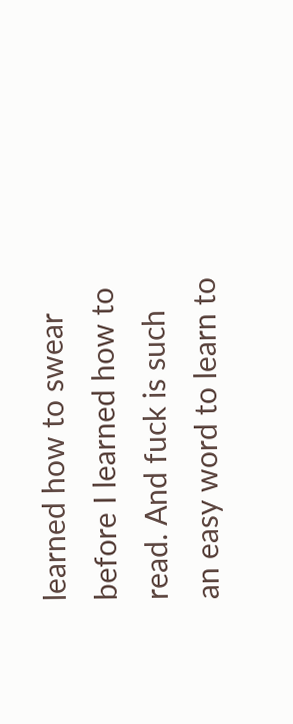learned how to swear before I learned how to read. And fuck is such an easy word to learn to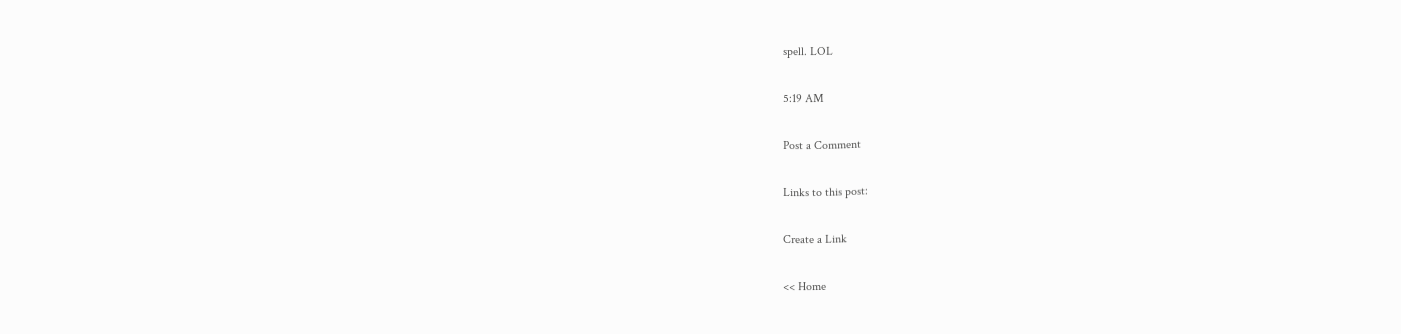spell. LOL

5:19 AM

Post a Comment

Links to this post:

Create a Link

<< Home